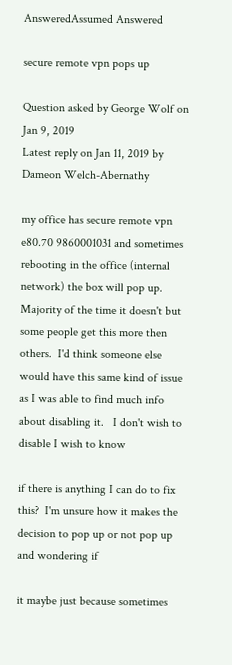AnsweredAssumed Answered

secure remote vpn pops up

Question asked by George Wolf on Jan 9, 2019
Latest reply on Jan 11, 2019 by Dameon Welch-Abernathy

my office has secure remote vpn e80.70 9860001031 and sometimes rebooting in the office (internal network) the box will pop up.  Majority of the time it doesn't but some people get this more then others.  I'd think someone else would have this same kind of issue as I was able to find much info about disabling it.   I don't wish to disable I wish to know

if there is anything I can do to fix this?  I'm unsure how it makes the decision to pop up or not pop up and wondering if

it maybe just because sometimes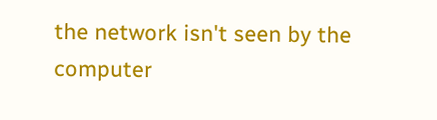the network isn't seen by the computer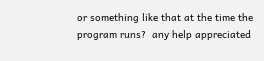or something like that at the time the program runs?  any help appreciated